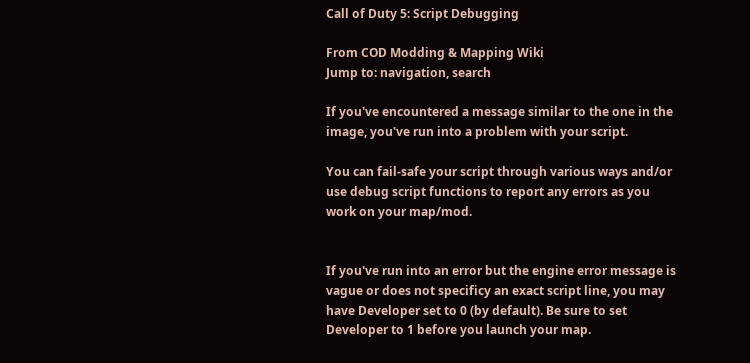Call of Duty 5: Script Debugging

From COD Modding & Mapping Wiki
Jump to: navigation, search

If you've encountered a message similar to the one in the image, you've run into a problem with your script.

You can fail-safe your script through various ways and/or use debug script functions to report any errors as you work on your map/mod.


If you've run into an error but the engine error message is vague or does not specificy an exact script line, you may have Developer set to 0 (by default). Be sure to set Developer to 1 before you launch your map.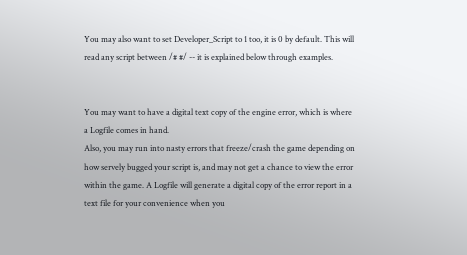You may also want to set Developer_Script to 1 too, it is 0 by default. This will read any script between /# #/ -- it is explained below through examples.


You may want to have a digital text copy of the engine error, which is where a Logfile comes in hand.
Also, you may run into nasty errors that freeze/crash the game depending on how servely bugged your script is, and may not get a chance to view the error within the game. A Logfile will generate a digital copy of the error report in a text file for your convenience when you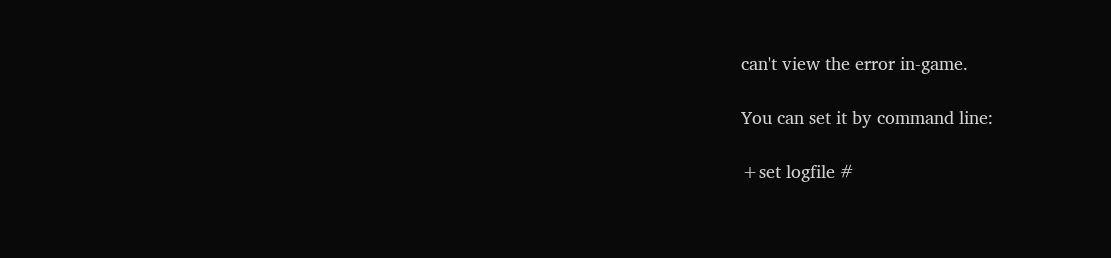can't view the error in-game.

You can set it by command line:

+set logfile #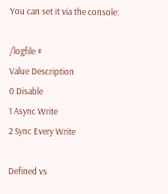You can set it via the console:

/logfile #
Value Description
0 Disable
1 Async Write
2 Sync Every Write

Defined vs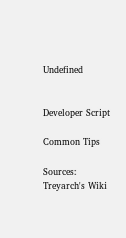Undefined


Developer Script

Common Tips

Sources: Treyarch's Wiki